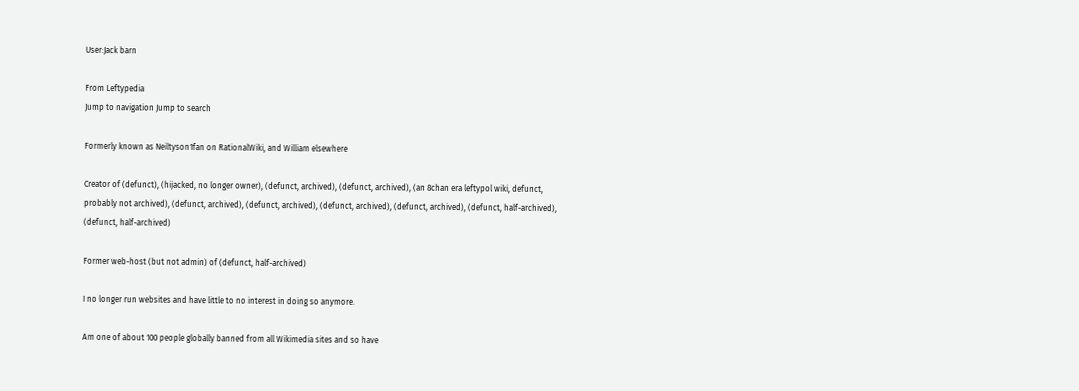User:Jack barn

From Leftypedia
Jump to navigation Jump to search

Formerly known as Neiltyson1fan on RationalWiki, and William elsewhere

Creator of (defunct), (hijacked, no longer owner), (defunct, archived), (defunct, archived), (an 8chan era leftypol wiki, defunct, probably not archived), (defunct, archived), (defunct, archived), (defunct, archived), (defunct, archived), (defunct, half-archived), (defunct, half-archived)

Former web-host (but not admin) of (defunct, half-archived)

I no longer run websites and have little to no interest in doing so anymore.

Am one of about 100 people globally banned from all Wikimedia sites and so have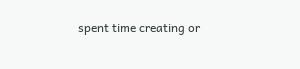spent time creating or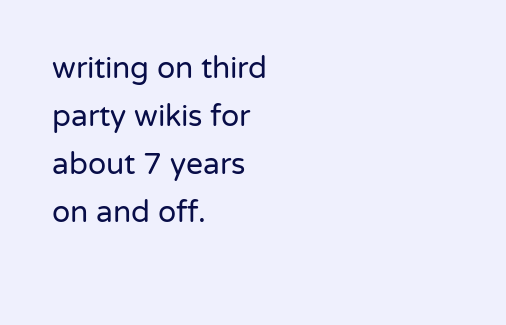writing on third party wikis for about 7 years on and off.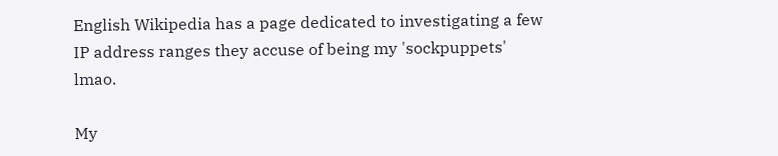English Wikipedia has a page dedicated to investigating a few IP address ranges they accuse of being my 'sockpuppets' lmao.

My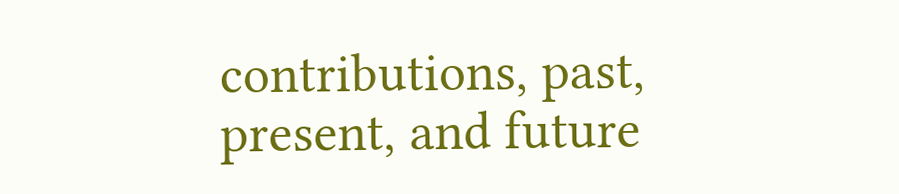contributions, past, present, and future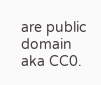are public domain aka CC0.